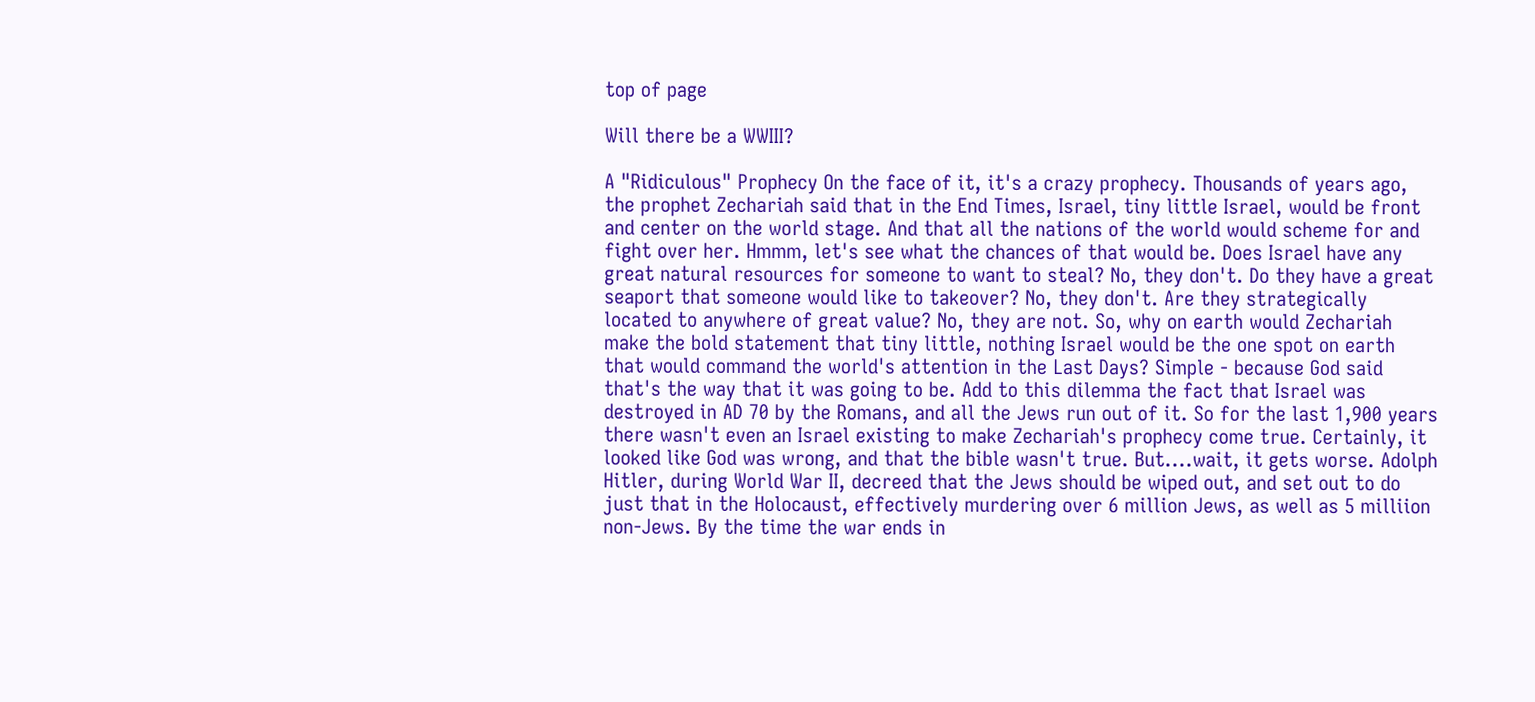top of page

Will there be a WWIII?

A "Ridiculous" Prophecy On the face of it, it's a crazy prophecy. Thousands of years ago, the prophet Zechariah said that in the End Times, Israel, tiny little Israel, would be front and center on the world stage. And that all the nations of the world would scheme for and fight over her. Hmmm, let's see what the chances of that would be. Does Israel have any great natural resources for someone to want to steal? No, they don't. Do they have a great seaport that someone would like to takeover? No, they don't. Are they strategically located to anywhere of great value? No, they are not. So, why on earth would Zechariah make the bold statement that tiny little, nothing Israel would be the one spot on earth that would command the world's attention in the Last Days? Simple - because God said that's the way that it was going to be. Add to this dilemma the fact that Israel was destroyed in AD 70 by the Romans, and all the Jews run out of it. So for the last 1,900 years there wasn't even an Israel existing to make Zechariah's prophecy come true. Certainly, it looked like God was wrong, and that the bible wasn't true. But....wait, it gets worse. Adolph Hitler, during World War II, decreed that the Jews should be wiped out, and set out to do just that in the Holocaust, effectively murdering over 6 million Jews, as well as 5 milliion non-Jews. By the time the war ends in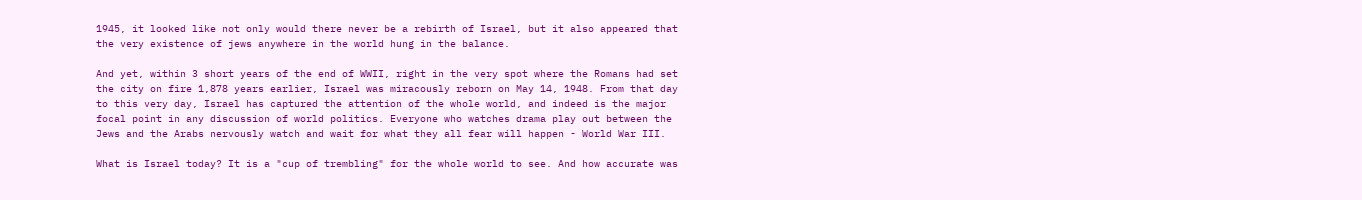1945, it looked like not only would there never be a rebirth of Israel, but it also appeared that the very existence of jews anywhere in the world hung in the balance.

And yet, within 3 short years of the end of WWII, right in the very spot where the Romans had set the city on fire 1,878 years earlier, Israel was miracously reborn on May 14, 1948. From that day to this very day, Israel has captured the attention of the whole world, and indeed is the major focal point in any discussion of world politics. Everyone who watches drama play out between the Jews and the Arabs nervously watch and wait for what they all fear will happen - World War III.

What is Israel today? It is a "cup of trembling" for the whole world to see. And how accurate was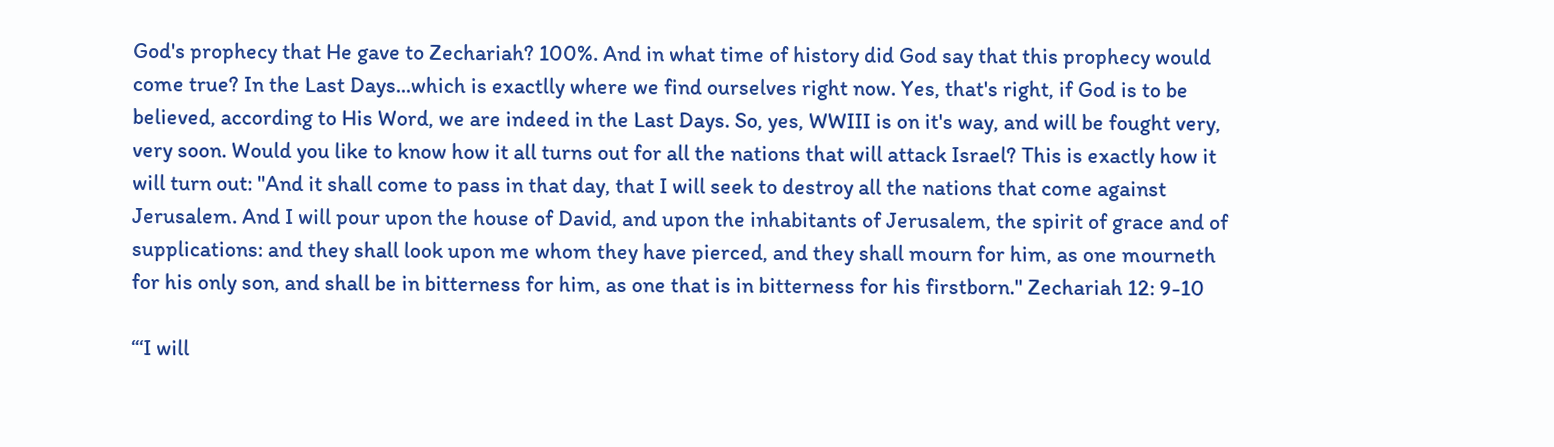God's prophecy that He gave to Zechariah? 100%. And in what time of history did God say that this prophecy would come true? In the Last Days...which is exactlly where we find ourselves right now. Yes, that's right, if God is to be believed, according to His Word, we are indeed in the Last Days. So, yes, WWIII is on it's way, and will be fought very, very soon. Would you like to know how it all turns out for all the nations that will attack Israel? This is exactly how it will turn out: "And it shall come to pass in that day, that I will seek to destroy all the nations that come against Jerusalem. And I will pour upon the house of David, and upon the inhabitants of Jerusalem, the spirit of grace and of supplications: and they shall look upon me whom they have pierced, and they shall mourn for him, as one mourneth for his only son, and shall be in bitterness for him, as one that is in bitterness for his firstborn." Zechariah 12: 9-10

“‘I will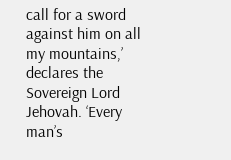call for a sword against him on all my mountains,’ declares the Sovereign Lord Jehovah. ‘Every man’s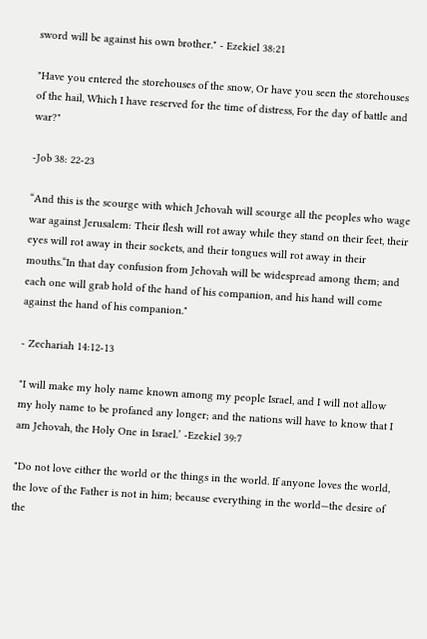sword will be against his own brother." - Ezekiel 38:21

"Have you entered the storehouses of the snow, Or have you seen the storehouses of the hail, Which I have reserved for the time of distress, For the day of battle and war?"

-Job 38: 22-23

“And this is the scourge with which Jehovah will scourge all the peoples who wage war against Jerusalem: Their flesh will rot away while they stand on their feet, their eyes will rot away in their sockets, and their tongues will rot away in their mouths.“In that day confusion from Jehovah will be widespread among them; and each one will grab hold of the hand of his companion, and his hand will come against the hand of his companion."

- Zechariah 14:12-13

"I will make my holy name known among my people Israel, and I will not allow my holy name to be profaned any longer; and the nations will have to know that I am Jehovah, the Holy One in Israel.’ -Ezekiel 39:7

"Do not love either the world or the things in the world. If anyone loves the world, the love of the Father is not in him; because everything in the world—the desire of the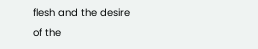flesh and the desire of the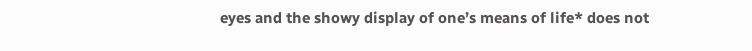eyes and the showy display of one’s means of life* does not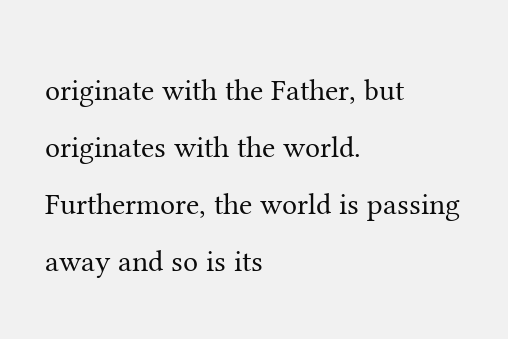originate with the Father, but originates with the world. Furthermore, the world is passing away and so is its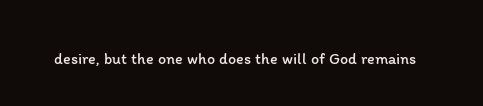desire, but the one who does the will of God remains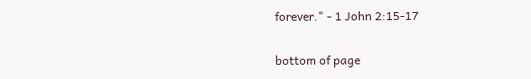forever." - 1 John 2:15-17

bottom of page